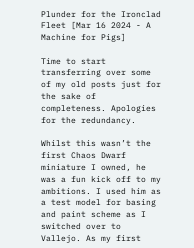Plunder for the Ironclad Fleet [Mar 16 2024 - A Machine for Pigs]

Time to start transferring over some of my old posts just for the sake of completeness. Apologies for the redundancy.

Whilst this wasn’t the first Chaos Dwarf miniature I owned, he was a fun kick off to my ambitions. I used him as a test model for basing and paint scheme as I switched over to Vallejo. As my first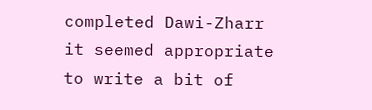completed Dawi-Zharr it seemed appropriate to write a bit of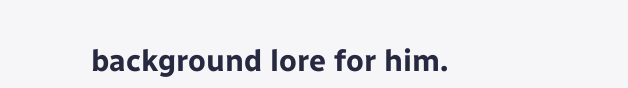background lore for him.